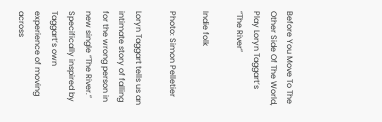Before You Move To The Other Side Of The World, Play Loryn Taggart’s “The River”

Indie folk

Photo: Simon Pelletier

Loryn Taggart tells us an intimate story of falling for the wrong person in new single “The River.” Specifically inspired by Taggart’s own experience of moving across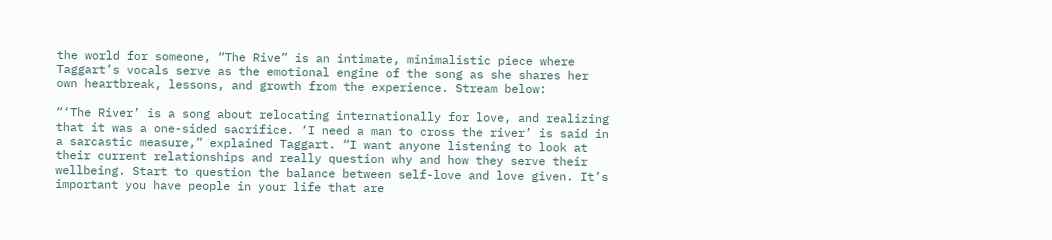the world for someone, “The Rive” is an intimate, minimalistic piece where Taggart’s vocals serve as the emotional engine of the song as she shares her own heartbreak, lessons, and growth from the experience. Stream below:

“‘The River’ is a song about relocating internationally for love, and realizing that it was a one-sided sacrifice. ‘I need a man to cross the river’ is said in a sarcastic measure,” explained Taggart. “I want anyone listening to look at their current relationships and really question why and how they serve their wellbeing. Start to question the balance between self-love and love given. It’s important you have people in your life that are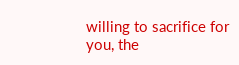willing to sacrifice for you, the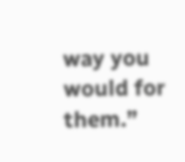way you would for them.”